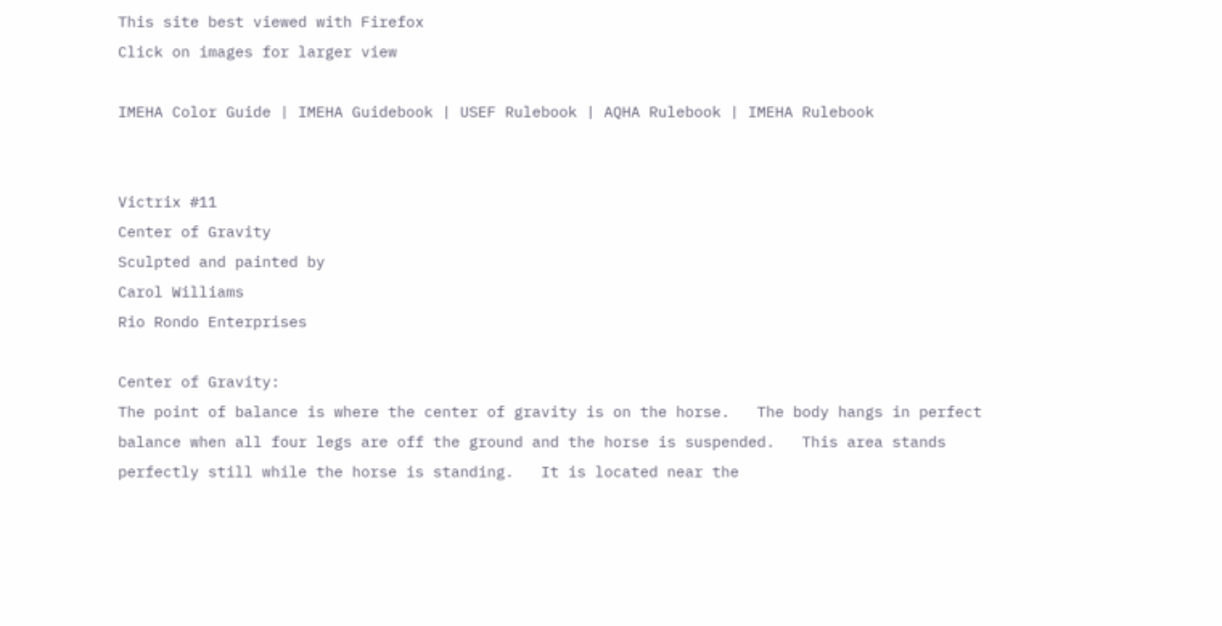This site best viewed with Firefox
Click on images for larger view

IMEHA Color Guide | IMEHA Guidebook | USEF Rulebook | AQHA Rulebook | IMEHA Rulebook


Victrix #11
Center of Gravity
Sculpted and painted by
Carol Williams
Rio Rondo Enterprises

Center of Gravity:
The point of balance is where the center of gravity is on the horse.   The body hangs in perfect balance when all four legs are off the ground and the horse is suspended.   This area stands perfectly still while the horse is standing.   It is located near the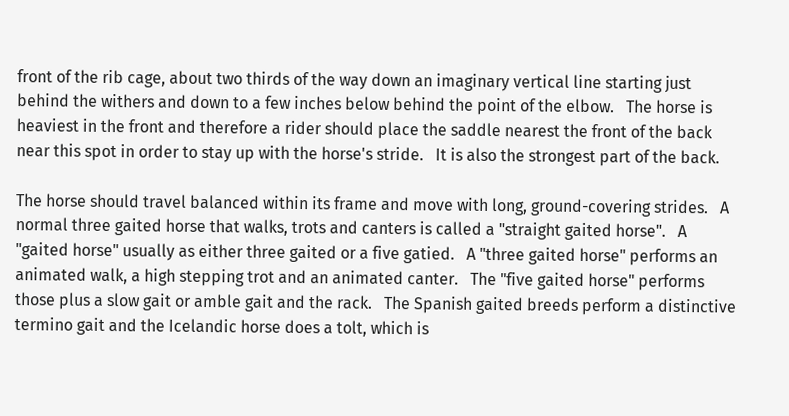front of the rib cage, about two thirds of the way down an imaginary vertical line starting just behind the withers and down to a few inches below behind the point of the elbow.   The horse is heaviest in the front and therefore a rider should place the saddle nearest the front of the back near this spot in order to stay up with the horse's stride.   It is also the strongest part of the back.

The horse should travel balanced within its frame and move with long, ground-covering strides.   A normal three gaited horse that walks, trots and canters is called a "straight gaited horse".   A "gaited horse" usually as either three gaited or a five gatied.   A "three gaited horse" performs an animated walk, a high stepping trot and an animated canter.   The "five gaited horse" performs those plus a slow gait or amble gait and the rack.   The Spanish gaited breeds perform a distinctive termino gait and the Icelandic horse does a tolt, which is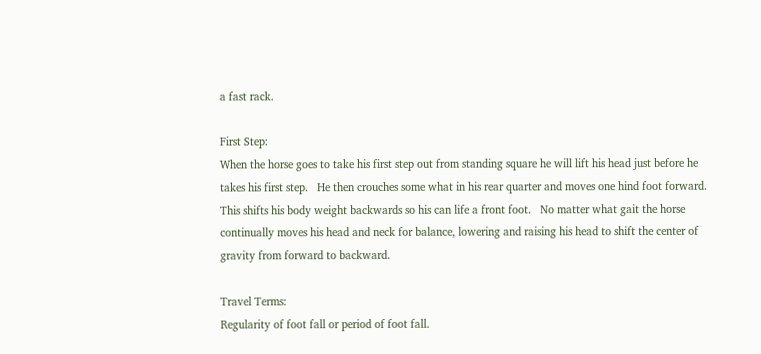a fast rack.

First Step:
When the horse goes to take his first step out from standing square he will lift his head just before he takes his first step.   He then crouches some what in his rear quarter and moves one hind foot forward.   This shifts his body weight backwards so his can life a front foot.   No matter what gait the horse continually moves his head and neck for balance, lowering and raising his head to shift the center of gravity from forward to backward.

Travel Terms:
Regularity of foot fall or period of foot fall.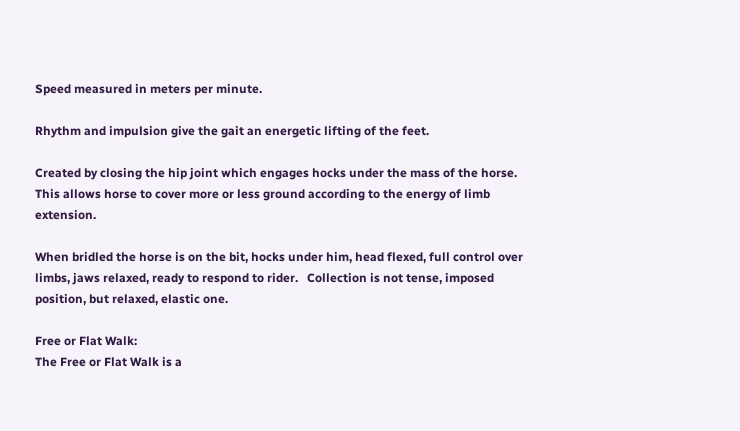Speed measured in meters per minute.

Rhythm and impulsion give the gait an energetic lifting of the feet.

Created by closing the hip joint which engages hocks under the mass of the horse.   This allows horse to cover more or less ground according to the energy of limb extension.

When bridled the horse is on the bit, hocks under him, head flexed, full control over limbs, jaws relaxed, ready to respond to rider.   Collection is not tense, imposed position, but relaxed, elastic one.

Free or Flat Walk:
The Free or Flat Walk is a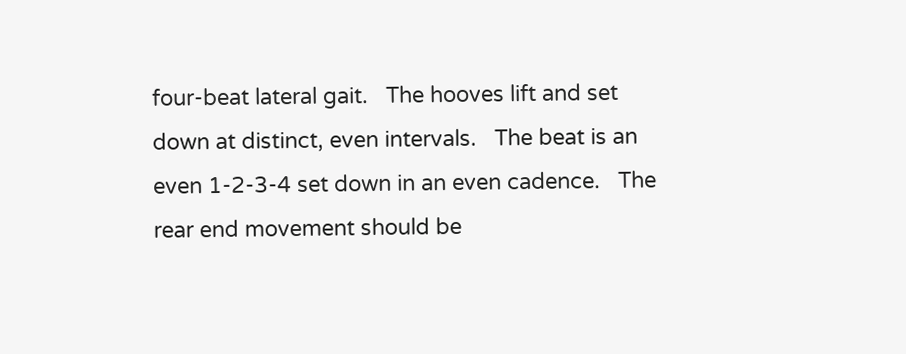four-beat lateral gait.   The hooves lift and set down at distinct, even intervals.   The beat is an even 1-2-3-4 set down in an even cadence.   The rear end movement should be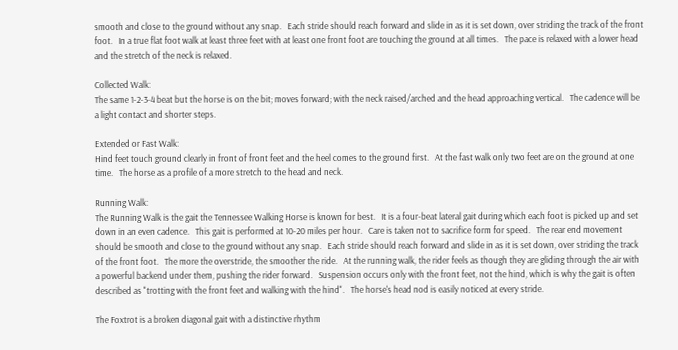smooth and close to the ground without any snap.   Each stride should reach forward and slide in as it is set down, over striding the track of the front foot.   In a true flat foot walk at least three feet with at least one front foot are touching the ground at all times.   The pace is relaxed with a lower head and the stretch of the neck is relaxed.

Collected Walk:
The same 1-2-3-4 beat but the horse is on the bit; moves forward; with the neck raised/arched and the head approaching vertical.   The cadence will be a light contact and shorter steps.

Extended or Fast Walk:
Hind feet touch ground clearly in front of front feet and the heel comes to the ground first.   At the fast walk only two feet are on the ground at one time.   The horse as a profile of a more stretch to the head and neck.

Running Walk:
The Running Walk is the gait the Tennessee Walking Horse is known for best.   It is a four-beat lateral gait during which each foot is picked up and set down in an even cadence.   This gait is performed at 10-20 miles per hour.   Care is taken not to sacrifice form for speed.   The rear end movement should be smooth and close to the ground without any snap.   Each stride should reach forward and slide in as it is set down, over striding the track of the front foot.   The more the overstride, the smoother the ride.   At the running walk, the rider feels as though they are gliding through the air with a powerful backend under them, pushing the rider forward.   Suspension occurs only with the front feet, not the hind, which is why the gait is often described as "trotting with the front feet and walking with the hind".   The horse's head nod is easily noticed at every stride.

The Foxtrot is a broken diagonal gait with a distinctive rhythm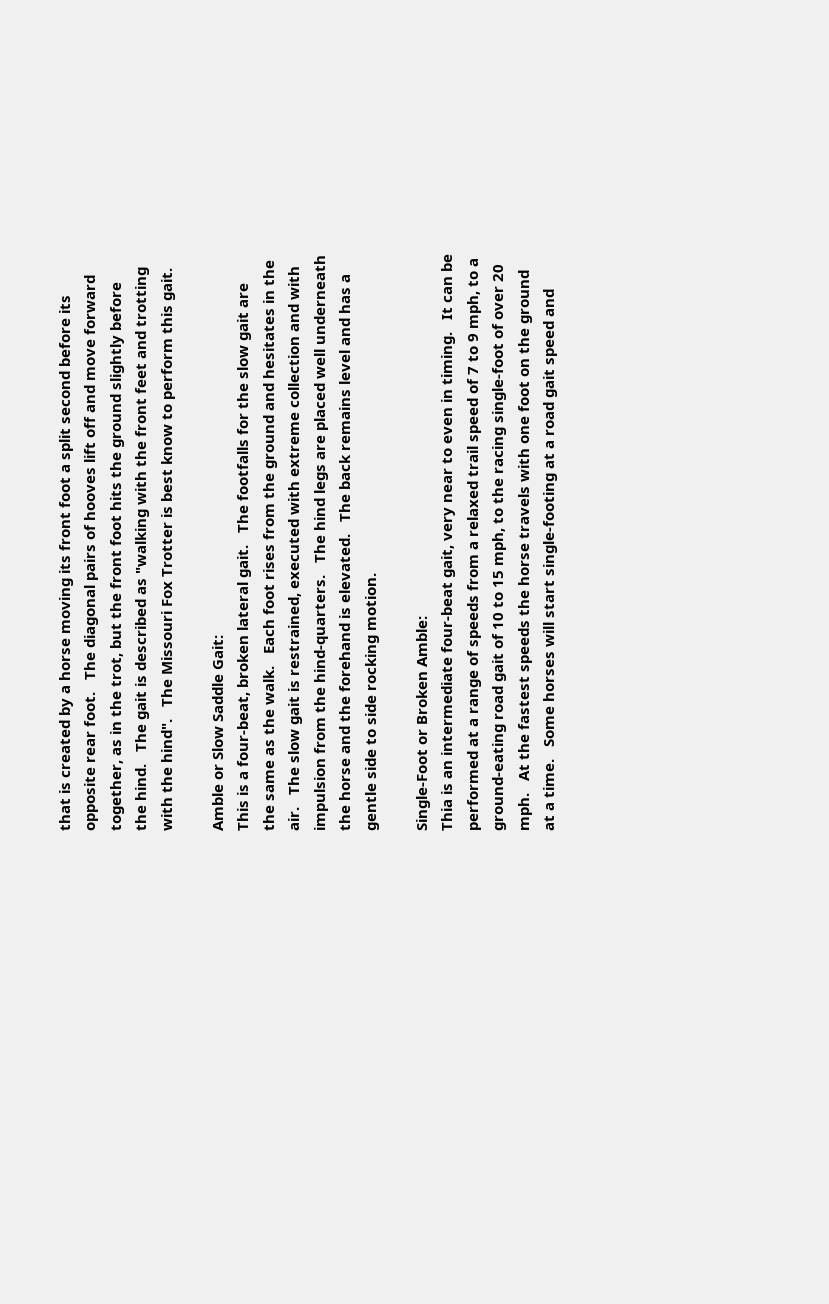that is created by a horse moving its front foot a split second before its opposite rear foot.   The diagonal pairs of hooves lift off and move forward together, as in the trot, but the front foot hits the ground slightly before the hind.   The gait is described as "walking with the front feet and trotting with the hind".   The Missouri Fox Trotter is best know to perform this gait.

Amble or Slow Saddle Gait:
This is a four-beat, broken lateral gait.   The footfalls for the slow gait are the same as the walk.   Each foot rises from the ground and hesitates in the air.   The slow gait is restrained, executed with extreme collection and with impulsion from the hind-quarters.   The hind legs are placed well underneath the horse and the forehand is elevated.   The back remains level and has a gentle side to side rocking motion.

Single-Foot or Broken Amble:
Thia is an intermediate four-beat gait, very near to even in timing.   It can be performed at a range of speeds from a relaxed trail speed of 7 to 9 mph, to a ground-eating road gait of 10 to 15 mph, to the racing single-foot of over 20 mph.   At the fastest speeds the horse travels with one foot on the ground at a time.   Some horses will start single-footing at a road gait speed and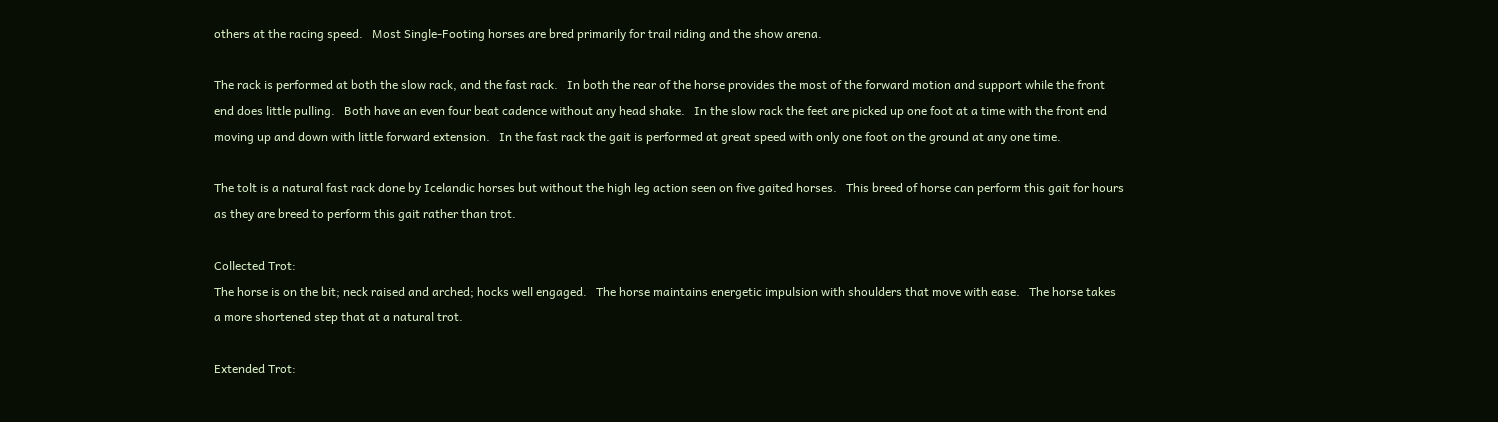others at the racing speed.   Most Single-Footing horses are bred primarily for trail riding and the show arena.

The rack is performed at both the slow rack, and the fast rack.   In both the rear of the horse provides the most of the forward motion and support while the front end does little pulling.   Both have an even four beat cadence without any head shake.   In the slow rack the feet are picked up one foot at a time with the front end moving up and down with little forward extension.   In the fast rack the gait is performed at great speed with only one foot on the ground at any one time.

The tolt is a natural fast rack done by Icelandic horses but without the high leg action seen on five gaited horses.   This breed of horse can perform this gait for hours as they are breed to perform this gait rather than trot.

Collected Trot:
The horse is on the bit; neck raised and arched; hocks well engaged.   The horse maintains energetic impulsion with shoulders that move with ease.   The horse takes a more shortened step that at a natural trot.

Extended Trot: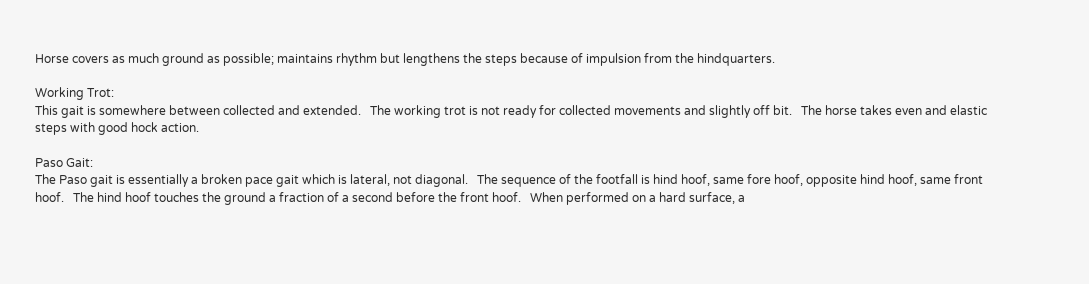Horse covers as much ground as possible; maintains rhythm but lengthens the steps because of impulsion from the hindquarters.

Working Trot:
This gait is somewhere between collected and extended.   The working trot is not ready for collected movements and slightly off bit.   The horse takes even and elastic steps with good hock action.

Paso Gait:
The Paso gait is essentially a broken pace gait which is lateral, not diagonal.   The sequence of the footfall is hind hoof, same fore hoof, opposite hind hoof, same front hoof.   The hind hoof touches the ground a fraction of a second before the front hoof.   When performed on a hard surface, a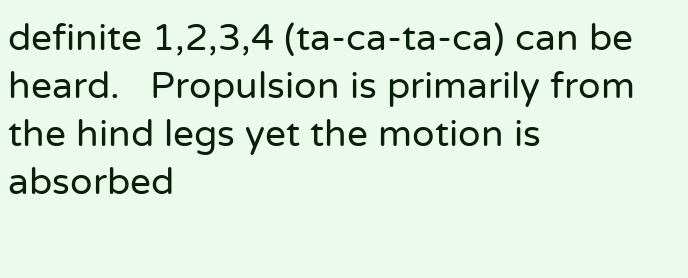definite 1,2,3,4 (ta-ca-ta-ca) can be heard.   Propulsion is primarily from the hind legs yet the motion is absorbed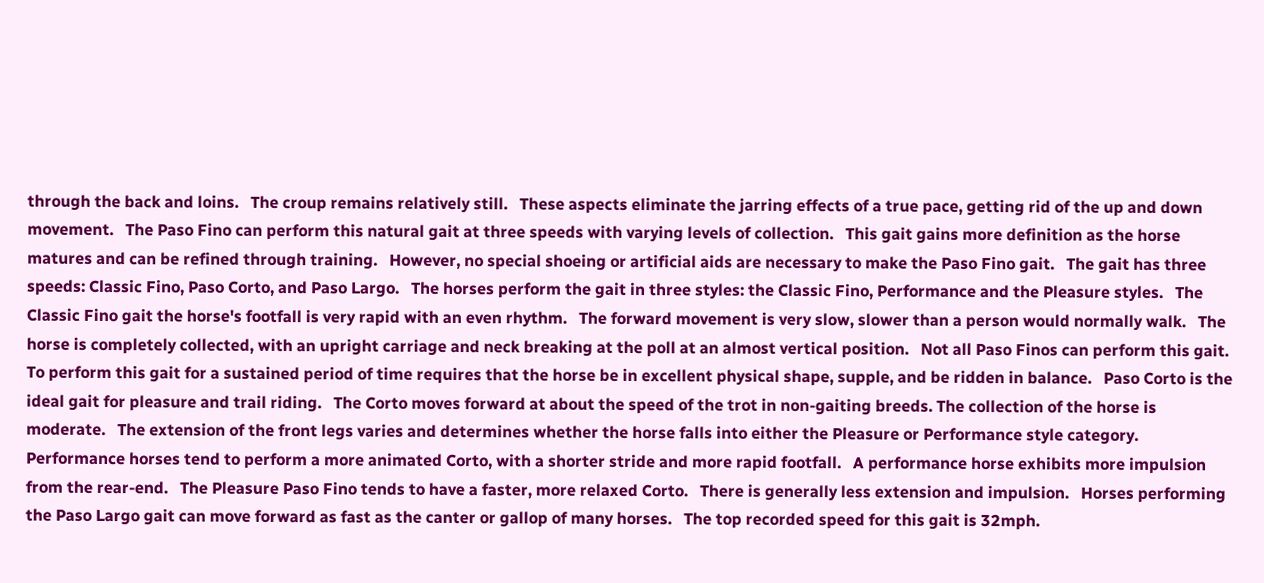through the back and loins.   The croup remains relatively still.   These aspects eliminate the jarring effects of a true pace, getting rid of the up and down movement.   The Paso Fino can perform this natural gait at three speeds with varying levels of collection.   This gait gains more definition as the horse matures and can be refined through training.   However, no special shoeing or artificial aids are necessary to make the Paso Fino gait.   The gait has three speeds: Classic Fino, Paso Corto, and Paso Largo.   The horses perform the gait in three styles: the Classic Fino, Performance and the Pleasure styles.   The Classic Fino gait the horse's footfall is very rapid with an even rhythm.   The forward movement is very slow, slower than a person would normally walk.   The horse is completely collected, with an upright carriage and neck breaking at the poll at an almost vertical position.   Not all Paso Finos can perform this gait.   To perform this gait for a sustained period of time requires that the horse be in excellent physical shape, supple, and be ridden in balance.   Paso Corto is the ideal gait for pleasure and trail riding.   The Corto moves forward at about the speed of the trot in non-gaiting breeds. The collection of the horse is moderate.   The extension of the front legs varies and determines whether the horse falls into either the Pleasure or Performance style category.   Performance horses tend to perform a more animated Corto, with a shorter stride and more rapid footfall.   A performance horse exhibits more impulsion from the rear-end.   The Pleasure Paso Fino tends to have a faster, more relaxed Corto.   There is generally less extension and impulsion.   Horses performing the Paso Largo gait can move forward as fast as the canter or gallop of many horses.   The top recorded speed for this gait is 32mph.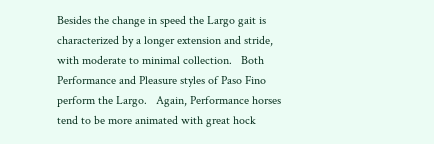Besides the change in speed the Largo gait is characterized by a longer extension and stride, with moderate to minimal collection.   Both Performance and Pleasure styles of Paso Fino perform the Largo.   Again, Performance horses tend to be more animated with great hock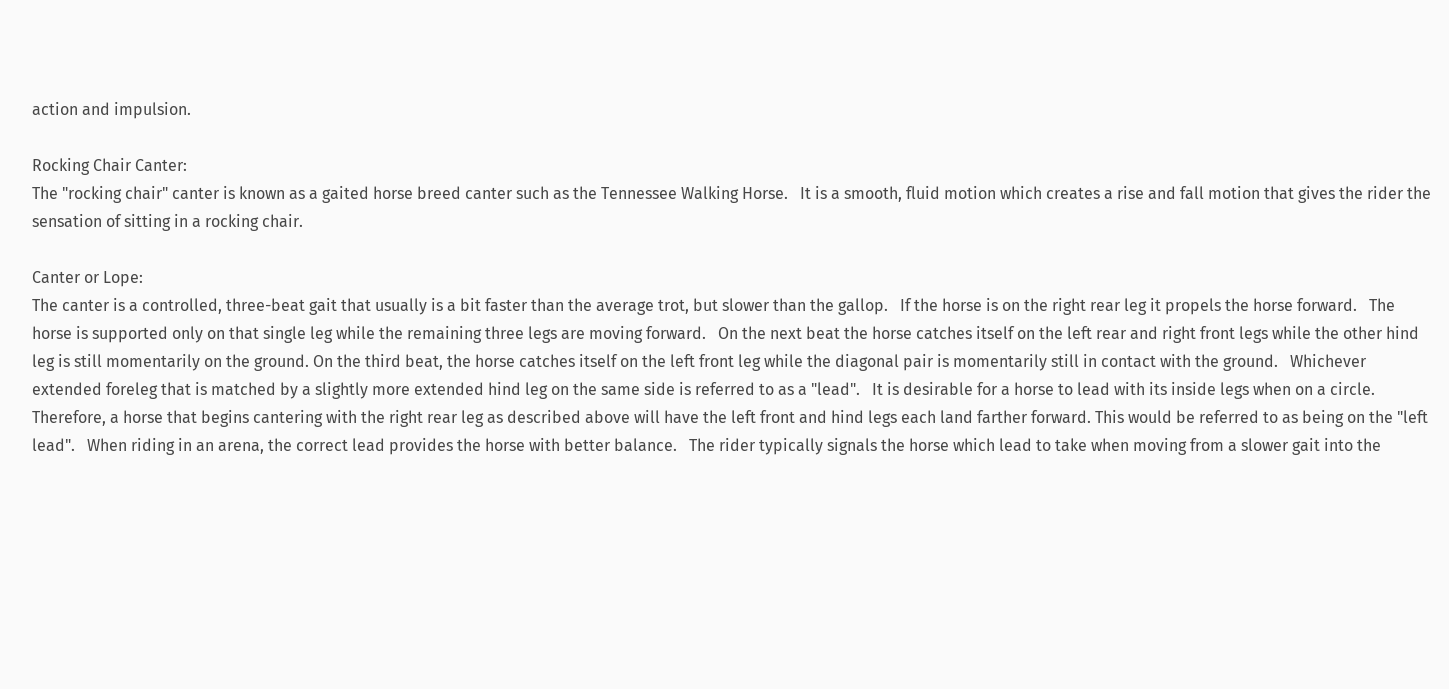action and impulsion.

Rocking Chair Canter:
The "rocking chair" canter is known as a gaited horse breed canter such as the Tennessee Walking Horse.   It is a smooth, fluid motion which creates a rise and fall motion that gives the rider the sensation of sitting in a rocking chair.

Canter or Lope:
The canter is a controlled, three-beat gait that usually is a bit faster than the average trot, but slower than the gallop.   If the horse is on the right rear leg it propels the horse forward.   The horse is supported only on that single leg while the remaining three legs are moving forward.   On the next beat the horse catches itself on the left rear and right front legs while the other hind leg is still momentarily on the ground. On the third beat, the horse catches itself on the left front leg while the diagonal pair is momentarily still in contact with the ground.   Whichever extended foreleg that is matched by a slightly more extended hind leg on the same side is referred to as a "lead".   It is desirable for a horse to lead with its inside legs when on a circle.   Therefore, a horse that begins cantering with the right rear leg as described above will have the left front and hind legs each land farther forward. This would be referred to as being on the "left lead".   When riding in an arena, the correct lead provides the horse with better balance.   The rider typically signals the horse which lead to take when moving from a slower gait into the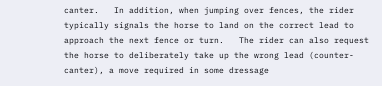canter.   In addition, when jumping over fences, the rider typically signals the horse to land on the correct lead to approach the next fence or turn.   The rider can also request the horse to deliberately take up the wrong lead (counter-canter), a move required in some dressage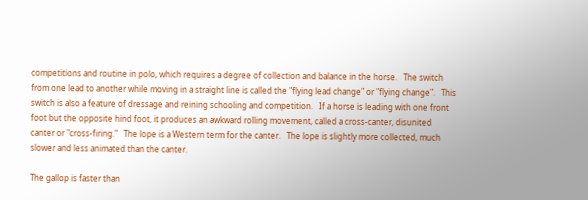competitions and routine in polo, which requires a degree of collection and balance in the horse.   The switch from one lead to another while moving in a straight line is called the "flying lead change" or "flying change".   This switch is also a feature of dressage and reining schooling and competition.   If a horse is leading with one front foot but the opposite hind foot, it produces an awkward rolling movement, called a cross-canter, disunited canter or "cross-firing."   The lope is a Western term for the canter.   The lope is slightly more collected, much slower and less animated than the canter.

The gallop is faster than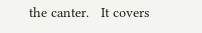the canter.   It covers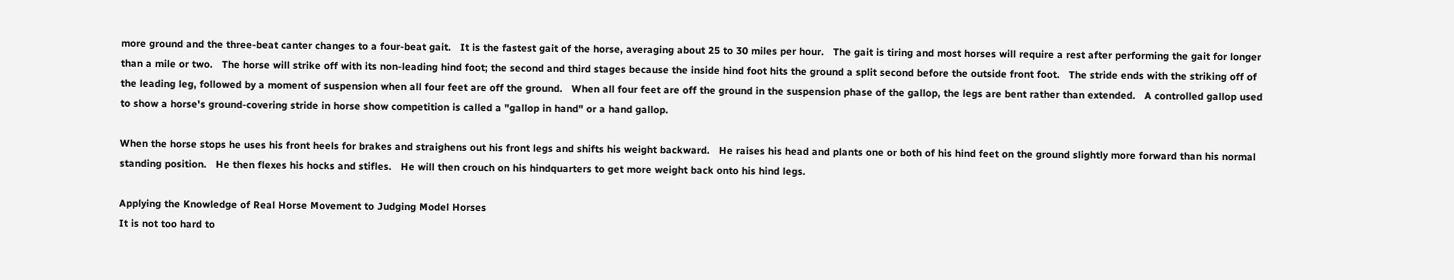more ground and the three-beat canter changes to a four-beat gait.   It is the fastest gait of the horse, averaging about 25 to 30 miles per hour.   The gait is tiring and most horses will require a rest after performing the gait for longer than a mile or two.   The horse will strike off with its non-leading hind foot; the second and third stages because the inside hind foot hits the ground a split second before the outside front foot.   The stride ends with the striking off of the leading leg, followed by a moment of suspension when all four feet are off the ground.   When all four feet are off the ground in the suspension phase of the gallop, the legs are bent rather than extended.   A controlled gallop used to show a horse's ground-covering stride in horse show competition is called a "gallop in hand" or a hand gallop.

When the horse stops he uses his front heels for brakes and straighens out his front legs and shifts his weight backward.   He raises his head and plants one or both of his hind feet on the ground slightly more forward than his normal standing position.   He then flexes his hocks and stifles.   He will then crouch on his hindquarters to get more weight back onto his hind legs.

Applying the Knowledge of Real Horse Movement to Judging Model Horses
It is not too hard to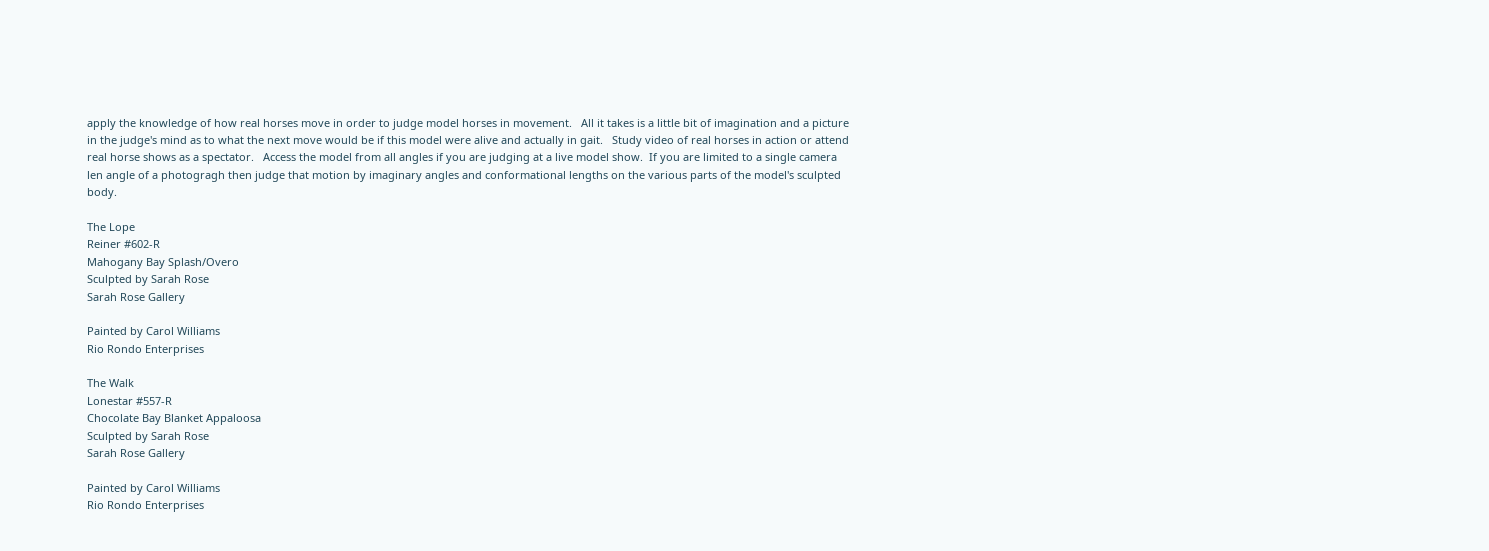apply the knowledge of how real horses move in order to judge model horses in movement.   All it takes is a little bit of imagination and a picture in the judge's mind as to what the next move would be if this model were alive and actually in gait.   Study video of real horses in action or attend real horse shows as a spectator.   Access the model from all angles if you are judging at a live model show.  If you are limited to a single camera len angle of a photogragh then judge that motion by imaginary angles and conformational lengths on the various parts of the model's sculpted body.

The Lope
Reiner #602-R
Mahogany Bay Splash/Overo
Sculpted by Sarah Rose
Sarah Rose Gallery

Painted by Carol Williams
Rio Rondo Enterprises

The Walk
Lonestar #557-R
Chocolate Bay Blanket Appaloosa
Sculpted by Sarah Rose
Sarah Rose Gallery

Painted by Carol Williams
Rio Rondo Enterprises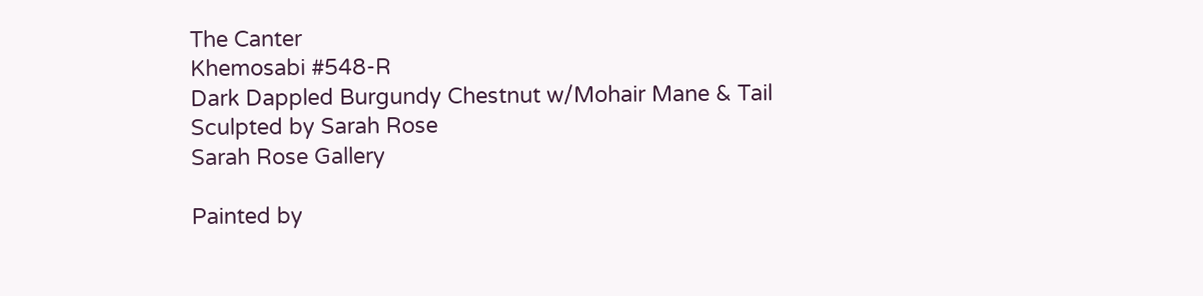The Canter
Khemosabi #548-R
Dark Dappled Burgundy Chestnut w/Mohair Mane & Tail
Sculpted by Sarah Rose
Sarah Rose Gallery

Painted by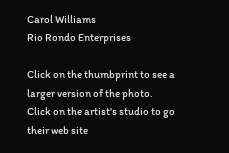Carol Williams
Rio Rondo Enterprises

Click on the thumbprint to see a larger version of the photo.
Click on the artist's studio to go their web site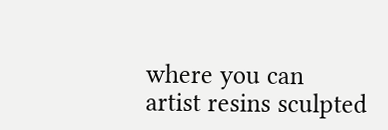where you can
artist resins sculpted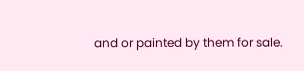and or painted by them for sale.